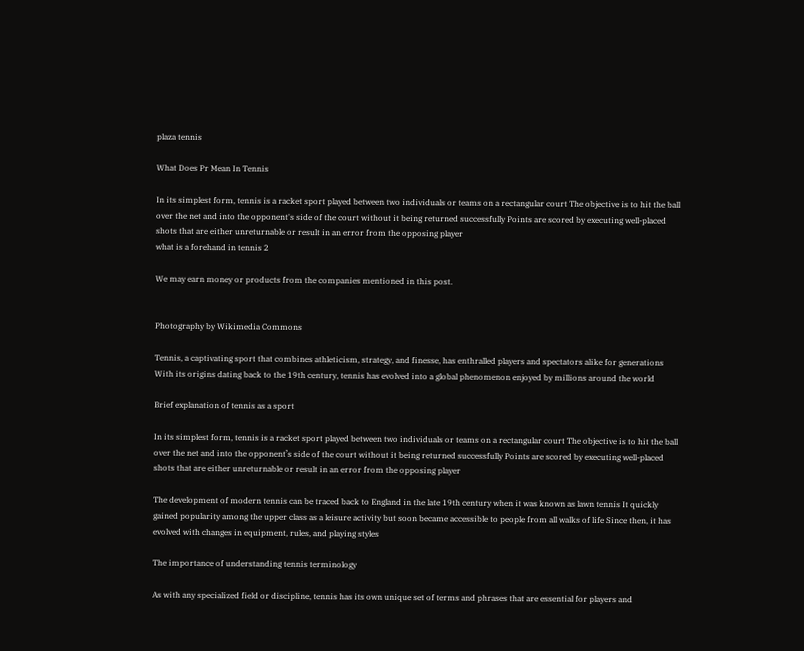plaza tennis

What Does Pr Mean In Tennis

In its simplest form, tennis is a racket sport played between two individuals or teams on a rectangular court The objective is to hit the ball over the net and into the opponent's side of the court without it being returned successfully Points are scored by executing well-placed shots that are either unreturnable or result in an error from the opposing player
what is a forehand in tennis 2

We may earn money or products from the companies mentioned in this post.


Photography by Wikimedia Commons

Tennis, a captivating sport that combines athleticism, strategy, and finesse, has enthralled players and spectators alike for generations With its origins dating back to the 19th century, tennis has evolved into a global phenomenon enjoyed by millions around the world

Brief explanation of tennis as a sport

In its simplest form, tennis is a racket sport played between two individuals or teams on a rectangular court The objective is to hit the ball over the net and into the opponent’s side of the court without it being returned successfully Points are scored by executing well-placed shots that are either unreturnable or result in an error from the opposing player

The development of modern tennis can be traced back to England in the late 19th century when it was known as lawn tennis It quickly gained popularity among the upper class as a leisure activity but soon became accessible to people from all walks of life Since then, it has evolved with changes in equipment, rules, and playing styles

The importance of understanding tennis terminology

As with any specialized field or discipline, tennis has its own unique set of terms and phrases that are essential for players and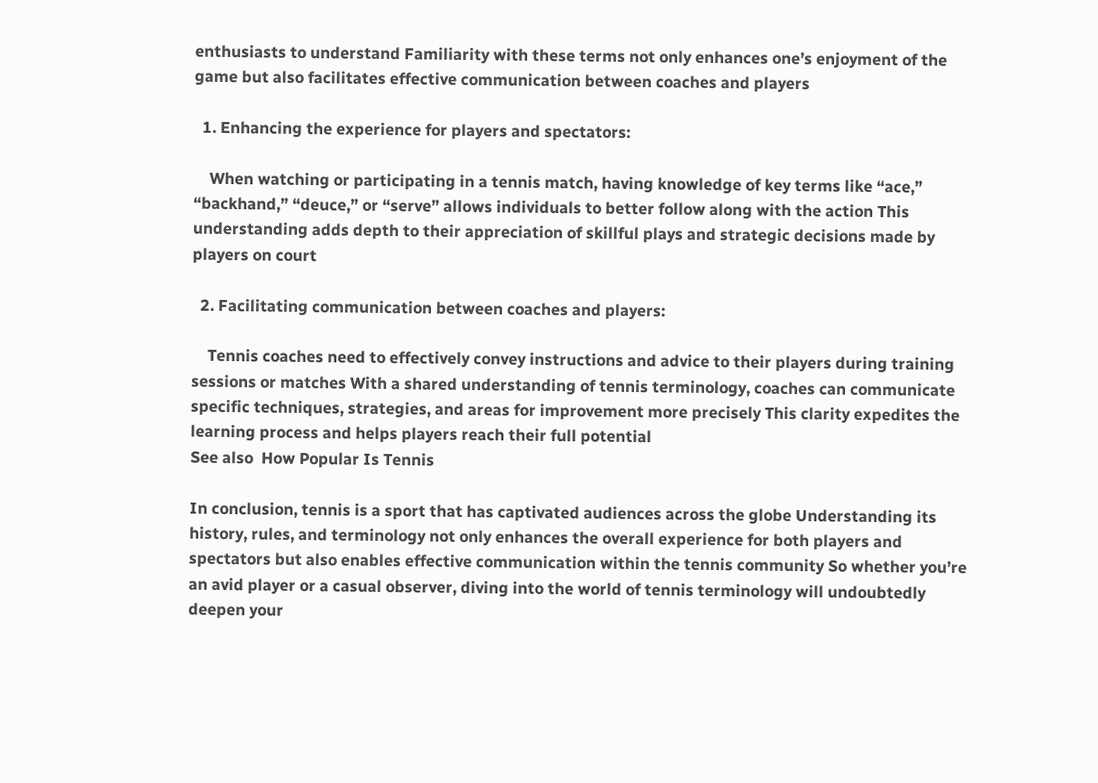enthusiasts to understand Familiarity with these terms not only enhances one’s enjoyment of the game but also facilitates effective communication between coaches and players

  1. Enhancing the experience for players and spectators:

    When watching or participating in a tennis match, having knowledge of key terms like “ace,” “backhand,” “deuce,” or “serve” allows individuals to better follow along with the action This understanding adds depth to their appreciation of skillful plays and strategic decisions made by players on court

  2. Facilitating communication between coaches and players:

    Tennis coaches need to effectively convey instructions and advice to their players during training sessions or matches With a shared understanding of tennis terminology, coaches can communicate specific techniques, strategies, and areas for improvement more precisely This clarity expedites the learning process and helps players reach their full potential
See also  How Popular Is Tennis

In conclusion, tennis is a sport that has captivated audiences across the globe Understanding its history, rules, and terminology not only enhances the overall experience for both players and spectators but also enables effective communication within the tennis community So whether you’re an avid player or a casual observer, diving into the world of tennis terminology will undoubtedly deepen your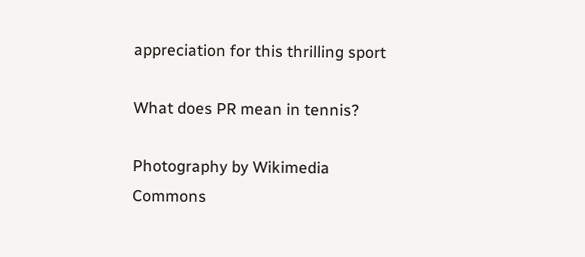appreciation for this thrilling sport

What does PR mean in tennis?

Photography by Wikimedia Commons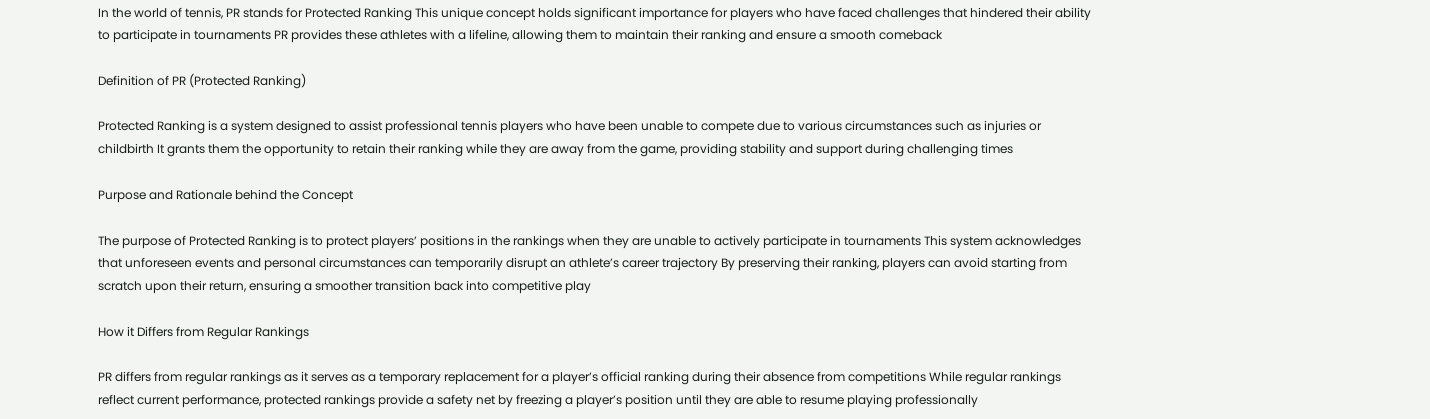In the world of tennis, PR stands for Protected Ranking This unique concept holds significant importance for players who have faced challenges that hindered their ability to participate in tournaments PR provides these athletes with a lifeline, allowing them to maintain their ranking and ensure a smooth comeback

Definition of PR (Protected Ranking)

Protected Ranking is a system designed to assist professional tennis players who have been unable to compete due to various circumstances such as injuries or childbirth It grants them the opportunity to retain their ranking while they are away from the game, providing stability and support during challenging times

Purpose and Rationale behind the Concept

The purpose of Protected Ranking is to protect players’ positions in the rankings when they are unable to actively participate in tournaments This system acknowledges that unforeseen events and personal circumstances can temporarily disrupt an athlete’s career trajectory By preserving their ranking, players can avoid starting from scratch upon their return, ensuring a smoother transition back into competitive play

How it Differs from Regular Rankings

PR differs from regular rankings as it serves as a temporary replacement for a player’s official ranking during their absence from competitions While regular rankings reflect current performance, protected rankings provide a safety net by freezing a player’s position until they are able to resume playing professionally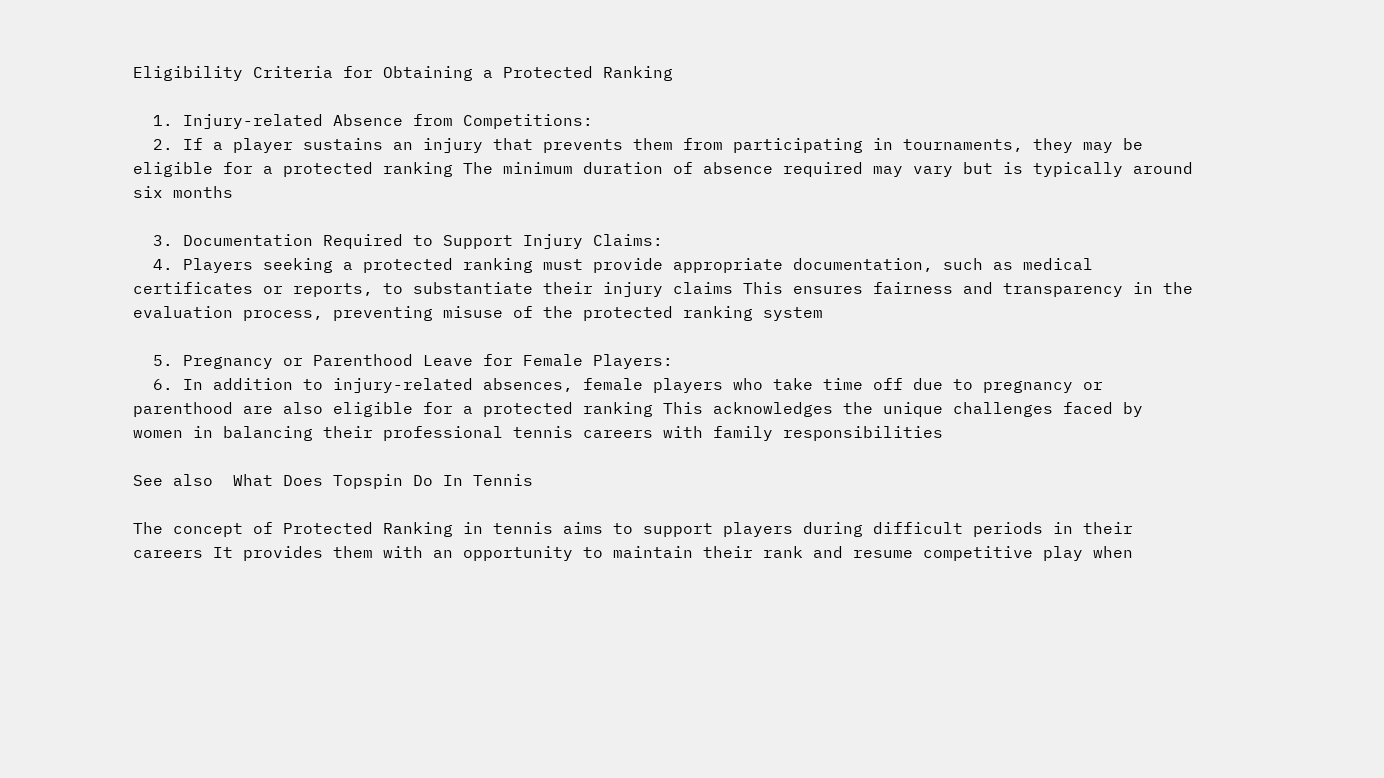Eligibility Criteria for Obtaining a Protected Ranking

  1. Injury-related Absence from Competitions:
  2. If a player sustains an injury that prevents them from participating in tournaments, they may be eligible for a protected ranking The minimum duration of absence required may vary but is typically around six months

  3. Documentation Required to Support Injury Claims:
  4. Players seeking a protected ranking must provide appropriate documentation, such as medical certificates or reports, to substantiate their injury claims This ensures fairness and transparency in the evaluation process, preventing misuse of the protected ranking system

  5. Pregnancy or Parenthood Leave for Female Players:
  6. In addition to injury-related absences, female players who take time off due to pregnancy or parenthood are also eligible for a protected ranking This acknowledges the unique challenges faced by women in balancing their professional tennis careers with family responsibilities

See also  What Does Topspin Do In Tennis

The concept of Protected Ranking in tennis aims to support players during difficult periods in their careers It provides them with an opportunity to maintain their rank and resume competitive play when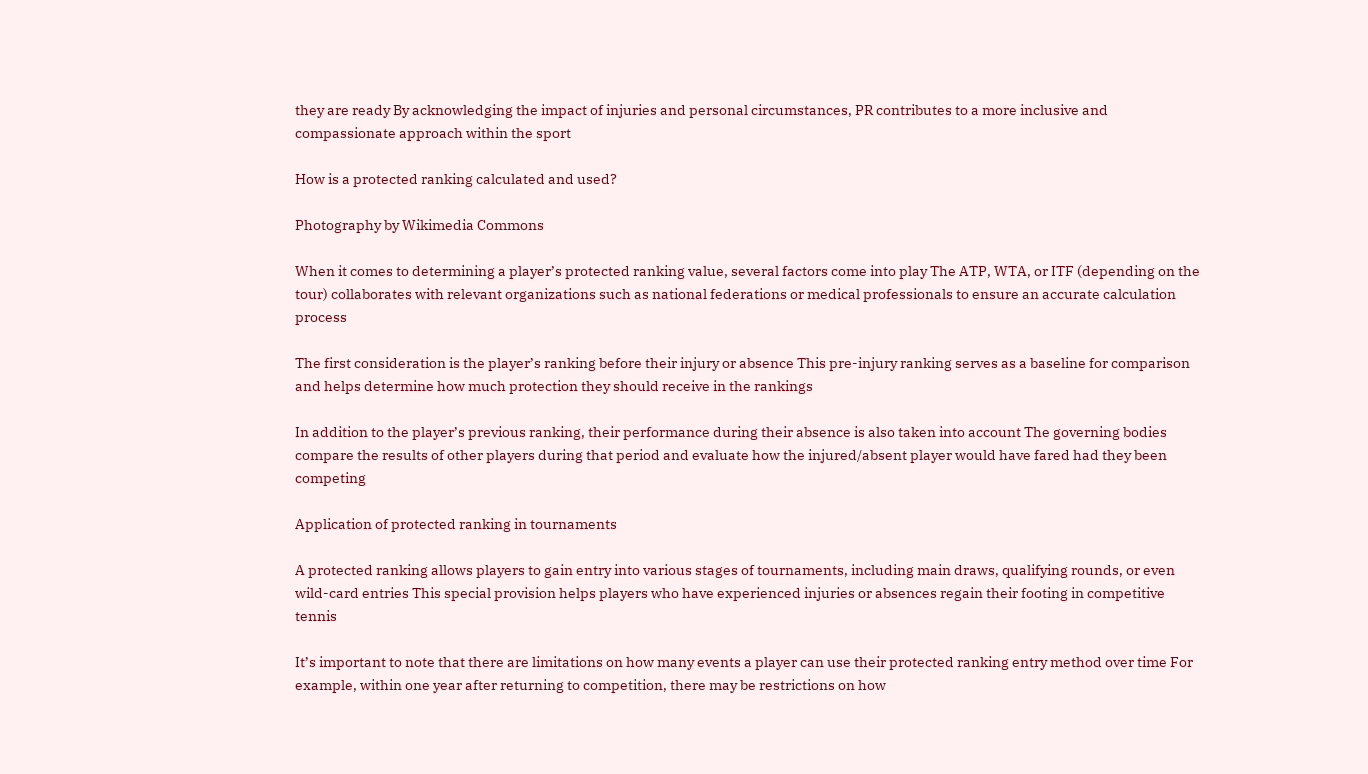they are ready By acknowledging the impact of injuries and personal circumstances, PR contributes to a more inclusive and compassionate approach within the sport

How is a protected ranking calculated and used?

Photography by Wikimedia Commons

When it comes to determining a player’s protected ranking value, several factors come into play The ATP, WTA, or ITF (depending on the tour) collaborates with relevant organizations such as national federations or medical professionals to ensure an accurate calculation process

The first consideration is the player’s ranking before their injury or absence This pre-injury ranking serves as a baseline for comparison and helps determine how much protection they should receive in the rankings

In addition to the player’s previous ranking, their performance during their absence is also taken into account The governing bodies compare the results of other players during that period and evaluate how the injured/absent player would have fared had they been competing

Application of protected ranking in tournaments

A protected ranking allows players to gain entry into various stages of tournaments, including main draws, qualifying rounds, or even wild-card entries This special provision helps players who have experienced injuries or absences regain their footing in competitive tennis

It’s important to note that there are limitations on how many events a player can use their protected ranking entry method over time For example, within one year after returning to competition, there may be restrictions on how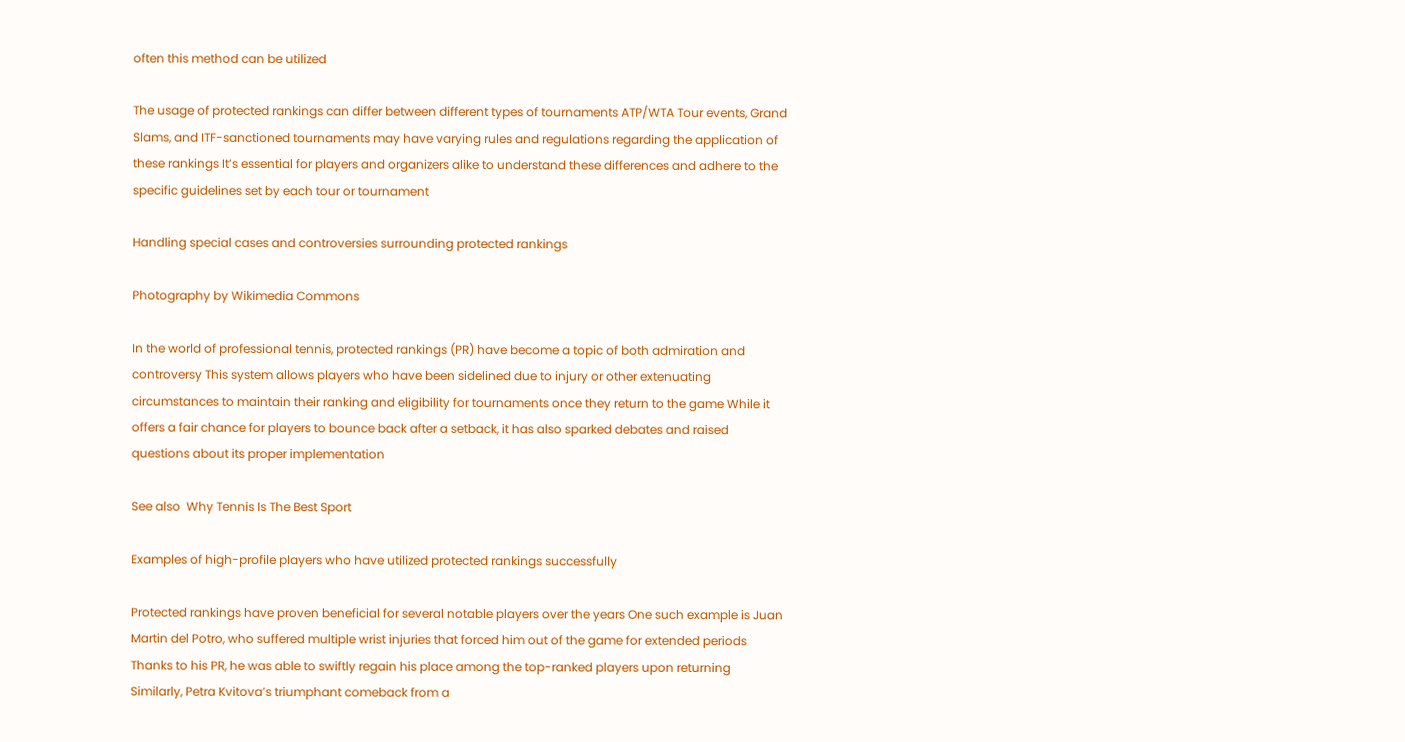often this method can be utilized

The usage of protected rankings can differ between different types of tournaments ATP/WTA Tour events, Grand Slams, and ITF-sanctioned tournaments may have varying rules and regulations regarding the application of these rankings It’s essential for players and organizers alike to understand these differences and adhere to the specific guidelines set by each tour or tournament

Handling special cases and controversies surrounding protected rankings

Photography by Wikimedia Commons

In the world of professional tennis, protected rankings (PR) have become a topic of both admiration and controversy This system allows players who have been sidelined due to injury or other extenuating circumstances to maintain their ranking and eligibility for tournaments once they return to the game While it offers a fair chance for players to bounce back after a setback, it has also sparked debates and raised questions about its proper implementation

See also  Why Tennis Is The Best Sport

Examples of high-profile players who have utilized protected rankings successfully

Protected rankings have proven beneficial for several notable players over the years One such example is Juan Martin del Potro, who suffered multiple wrist injuries that forced him out of the game for extended periods Thanks to his PR, he was able to swiftly regain his place among the top-ranked players upon returning Similarly, Petra Kvitova’s triumphant comeback from a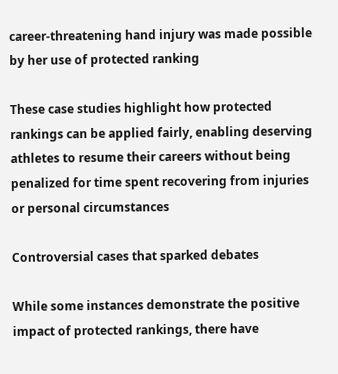career-threatening hand injury was made possible by her use of protected ranking

These case studies highlight how protected rankings can be applied fairly, enabling deserving athletes to resume their careers without being penalized for time spent recovering from injuries or personal circumstances

Controversial cases that sparked debates

While some instances demonstrate the positive impact of protected rankings, there have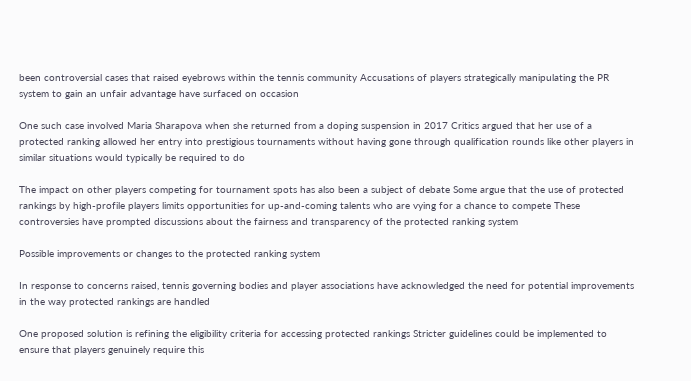been controversial cases that raised eyebrows within the tennis community Accusations of players strategically manipulating the PR system to gain an unfair advantage have surfaced on occasion

One such case involved Maria Sharapova when she returned from a doping suspension in 2017 Critics argued that her use of a protected ranking allowed her entry into prestigious tournaments without having gone through qualification rounds like other players in similar situations would typically be required to do

The impact on other players competing for tournament spots has also been a subject of debate Some argue that the use of protected rankings by high-profile players limits opportunities for up-and-coming talents who are vying for a chance to compete These controversies have prompted discussions about the fairness and transparency of the protected ranking system

Possible improvements or changes to the protected ranking system

In response to concerns raised, tennis governing bodies and player associations have acknowledged the need for potential improvements in the way protected rankings are handled

One proposed solution is refining the eligibility criteria for accessing protected rankings Stricter guidelines could be implemented to ensure that players genuinely require this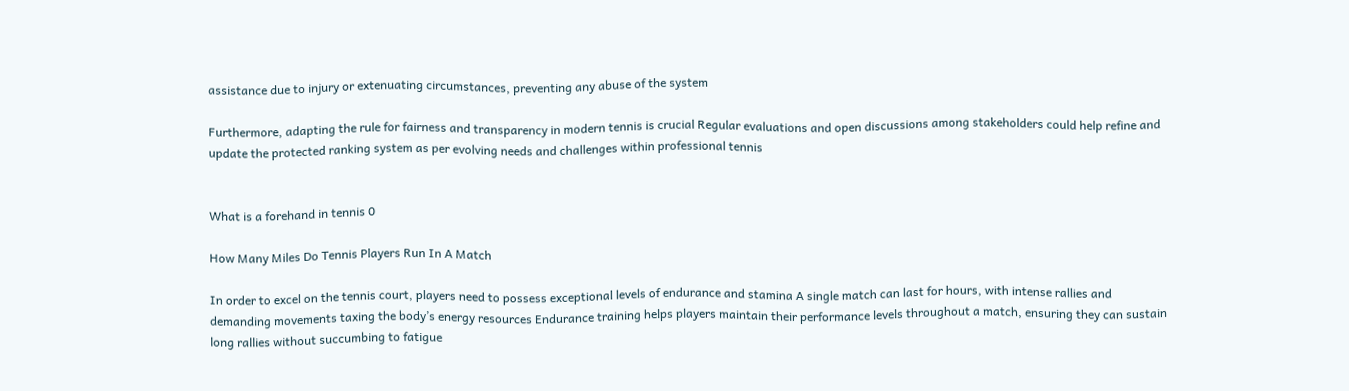assistance due to injury or extenuating circumstances, preventing any abuse of the system

Furthermore, adapting the rule for fairness and transparency in modern tennis is crucial Regular evaluations and open discussions among stakeholders could help refine and update the protected ranking system as per evolving needs and challenges within professional tennis


What is a forehand in tennis 0

How Many Miles Do Tennis Players Run In A Match

In order to excel on the tennis court, players need to possess exceptional levels of endurance and stamina A single match can last for hours, with intense rallies and demanding movements taxing the body’s energy resources Endurance training helps players maintain their performance levels throughout a match, ensuring they can sustain long rallies without succumbing to fatigue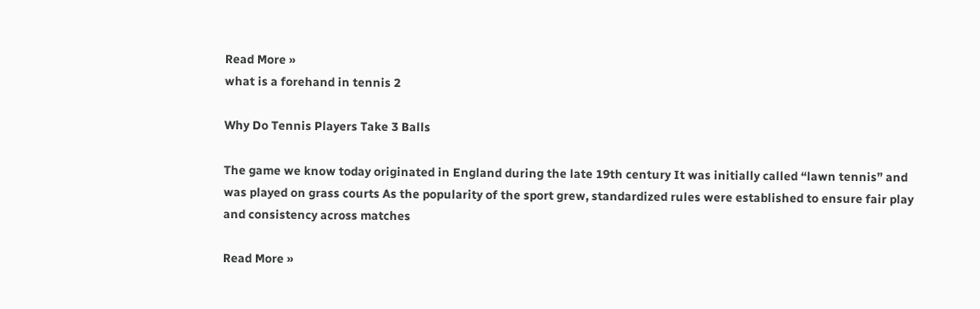Read More »
what is a forehand in tennis 2

Why Do Tennis Players Take 3 Balls

The game we know today originated in England during the late 19th century It was initially called “lawn tennis” and was played on grass courts As the popularity of the sport grew, standardized rules were established to ensure fair play and consistency across matches

Read More »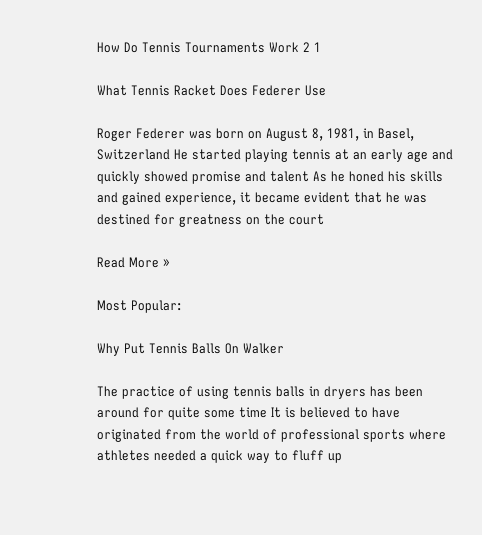How Do Tennis Tournaments Work 2 1

What Tennis Racket Does Federer Use

Roger Federer was born on August 8, 1981, in Basel, Switzerland He started playing tennis at an early age and quickly showed promise and talent As he honed his skills and gained experience, it became evident that he was destined for greatness on the court

Read More »

Most Popular:

Why Put Tennis Balls On Walker

The practice of using tennis balls in dryers has been around for quite some time It is believed to have originated from the world of professional sports where athletes needed a quick way to fluff up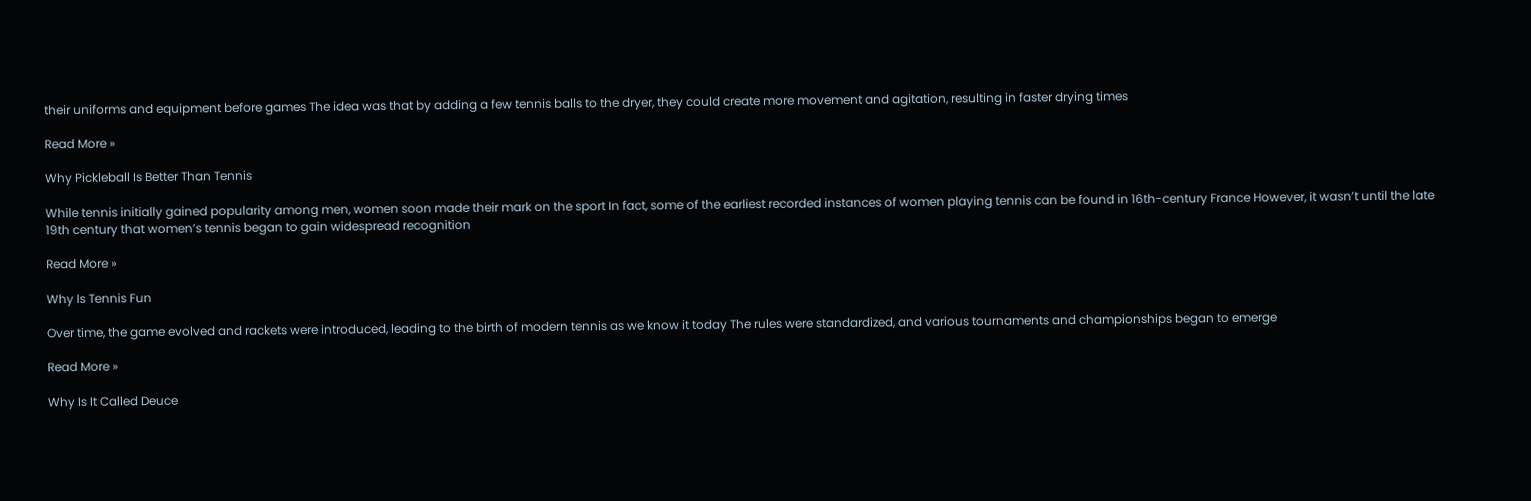their uniforms and equipment before games The idea was that by adding a few tennis balls to the dryer, they could create more movement and agitation, resulting in faster drying times

Read More »

Why Pickleball Is Better Than Tennis

While tennis initially gained popularity among men, women soon made their mark on the sport In fact, some of the earliest recorded instances of women playing tennis can be found in 16th-century France However, it wasn’t until the late 19th century that women’s tennis began to gain widespread recognition

Read More »

Why Is Tennis Fun

Over time, the game evolved and rackets were introduced, leading to the birth of modern tennis as we know it today The rules were standardized, and various tournaments and championships began to emerge

Read More »

Why Is It Called Deuce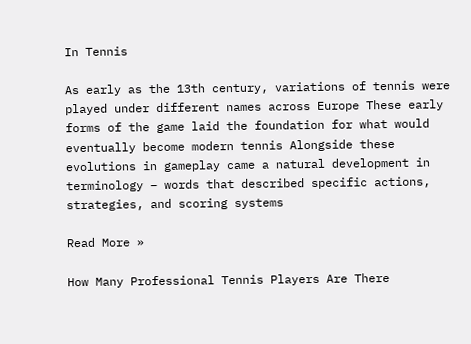In Tennis

As early as the 13th century, variations of tennis were played under different names across Europe These early forms of the game laid the foundation for what would eventually become modern tennis Alongside these evolutions in gameplay came a natural development in terminology – words that described specific actions, strategies, and scoring systems

Read More »

How Many Professional Tennis Players Are There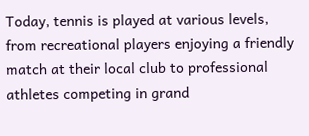Today, tennis is played at various levels, from recreational players enjoying a friendly match at their local club to professional athletes competing in grand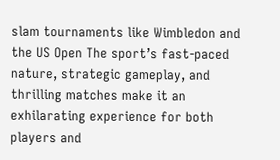slam tournaments like Wimbledon and the US Open The sport’s fast-paced nature, strategic gameplay, and thrilling matches make it an exhilarating experience for both players and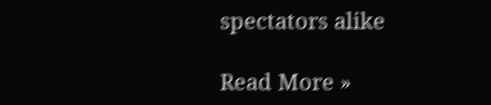spectators alike

Read More »